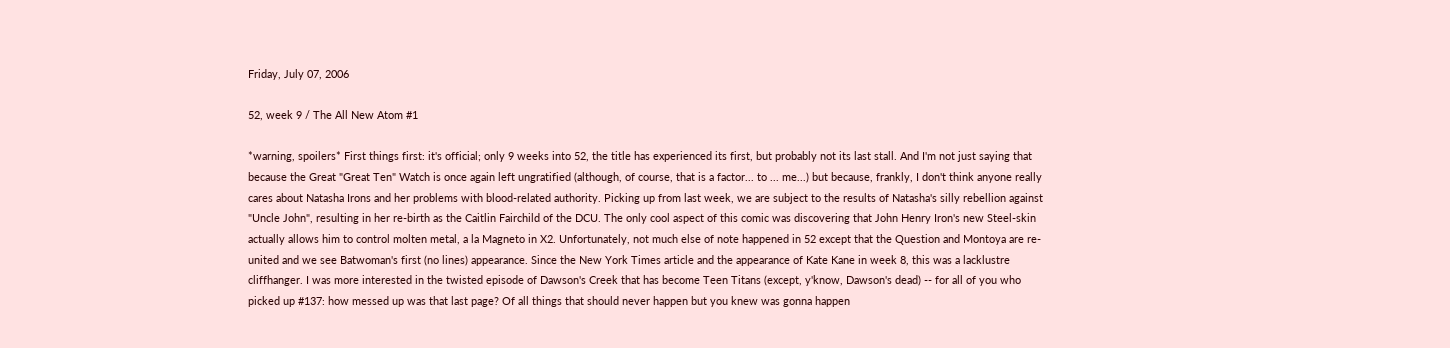Friday, July 07, 2006

52, week 9 / The All New Atom #1

*warning, spoilers* First things first: it's official; only 9 weeks into 52, the title has experienced its first, but probably not its last stall. And I'm not just saying that because the Great "Great Ten" Watch is once again left ungratified (although, of course, that is a factor... to ... me...) but because, frankly, I don't think anyone really cares about Natasha Irons and her problems with blood-related authority. Picking up from last week, we are subject to the results of Natasha's silly rebellion against "Uncle John", resulting in her re-birth as the Caitlin Fairchild of the DCU. The only cool aspect of this comic was discovering that John Henry Iron's new Steel-skin actually allows him to control molten metal, a la Magneto in X2. Unfortunately, not much else of note happened in 52 except that the Question and Montoya are re-united and we see Batwoman's first (no lines) appearance. Since the New York Times article and the appearance of Kate Kane in week 8, this was a lacklustre cliffhanger. I was more interested in the twisted episode of Dawson's Creek that has become Teen Titans (except, y'know, Dawson's dead) -- for all of you who picked up #137: how messed up was that last page? Of all things that should never happen but you knew was gonna happen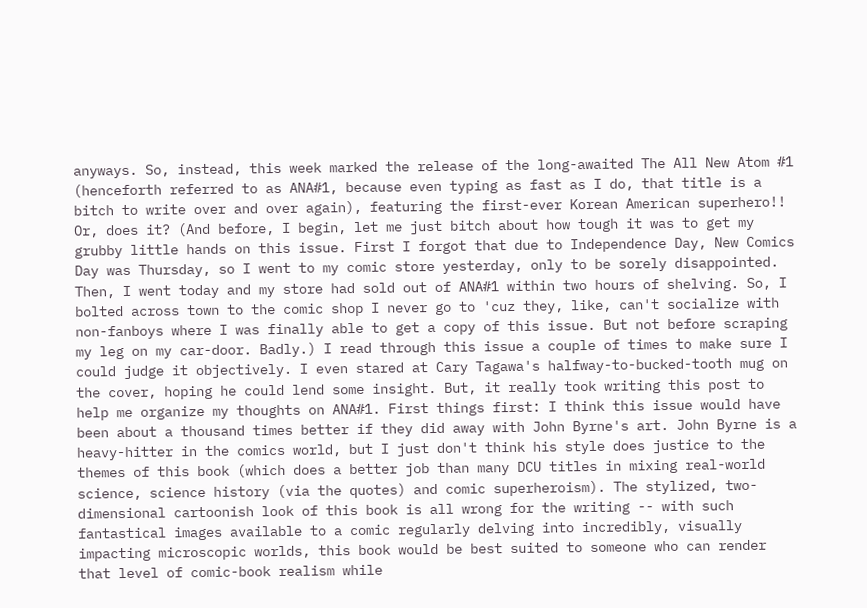anyways. So, instead, this week marked the release of the long-awaited The All New Atom #1 (henceforth referred to as ANA#1, because even typing as fast as I do, that title is a bitch to write over and over again), featuring the first-ever Korean American superhero!! Or, does it? (And before, I begin, let me just bitch about how tough it was to get my grubby little hands on this issue. First I forgot that due to Independence Day, New Comics Day was Thursday, so I went to my comic store yesterday, only to be sorely disappointed. Then, I went today and my store had sold out of ANA#1 within two hours of shelving. So, I bolted across town to the comic shop I never go to 'cuz they, like, can't socialize with non-fanboys where I was finally able to get a copy of this issue. But not before scraping my leg on my car-door. Badly.) I read through this issue a couple of times to make sure I could judge it objectively. I even stared at Cary Tagawa's halfway-to-bucked-tooth mug on the cover, hoping he could lend some insight. But, it really took writing this post to help me organize my thoughts on ANA#1. First things first: I think this issue would have been about a thousand times better if they did away with John Byrne's art. John Byrne is a heavy-hitter in the comics world, but I just don't think his style does justice to the themes of this book (which does a better job than many DCU titles in mixing real-world science, science history (via the quotes) and comic superheroism). The stylized, two-dimensional cartoonish look of this book is all wrong for the writing -- with such fantastical images available to a comic regularly delving into incredibly, visually impacting microscopic worlds, this book would be best suited to someone who can render that level of comic-book realism while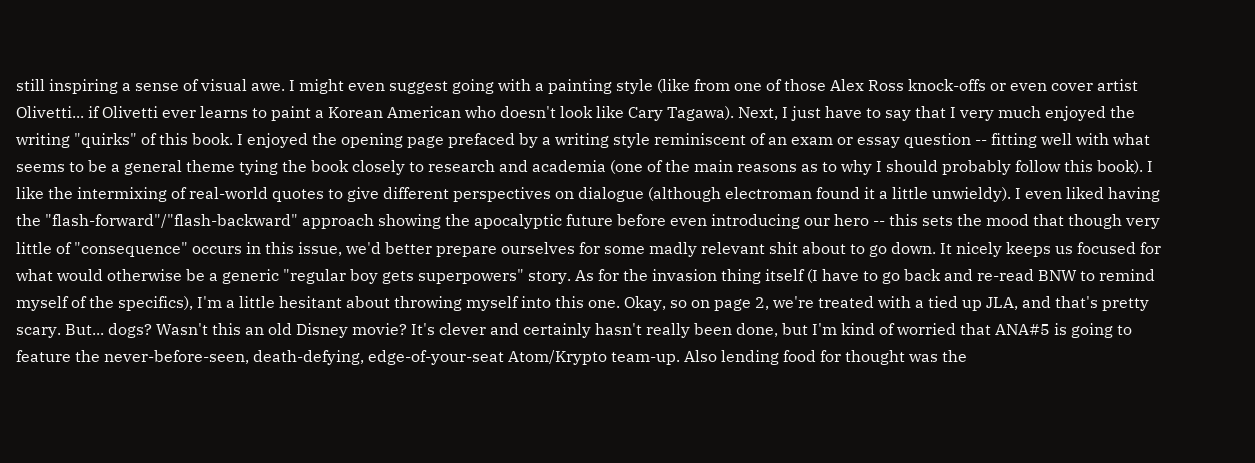still inspiring a sense of visual awe. I might even suggest going with a painting style (like from one of those Alex Ross knock-offs or even cover artist Olivetti... if Olivetti ever learns to paint a Korean American who doesn't look like Cary Tagawa). Next, I just have to say that I very much enjoyed the writing "quirks" of this book. I enjoyed the opening page prefaced by a writing style reminiscent of an exam or essay question -- fitting well with what seems to be a general theme tying the book closely to research and academia (one of the main reasons as to why I should probably follow this book). I like the intermixing of real-world quotes to give different perspectives on dialogue (although electroman found it a little unwieldy). I even liked having the "flash-forward"/"flash-backward" approach showing the apocalyptic future before even introducing our hero -- this sets the mood that though very little of "consequence" occurs in this issue, we'd better prepare ourselves for some madly relevant shit about to go down. It nicely keeps us focused for what would otherwise be a generic "regular boy gets superpowers" story. As for the invasion thing itself (I have to go back and re-read BNW to remind myself of the specifics), I'm a little hesitant about throwing myself into this one. Okay, so on page 2, we're treated with a tied up JLA, and that's pretty scary. But... dogs? Wasn't this an old Disney movie? It's clever and certainly hasn't really been done, but I'm kind of worried that ANA#5 is going to feature the never-before-seen, death-defying, edge-of-your-seat Atom/Krypto team-up. Also lending food for thought was the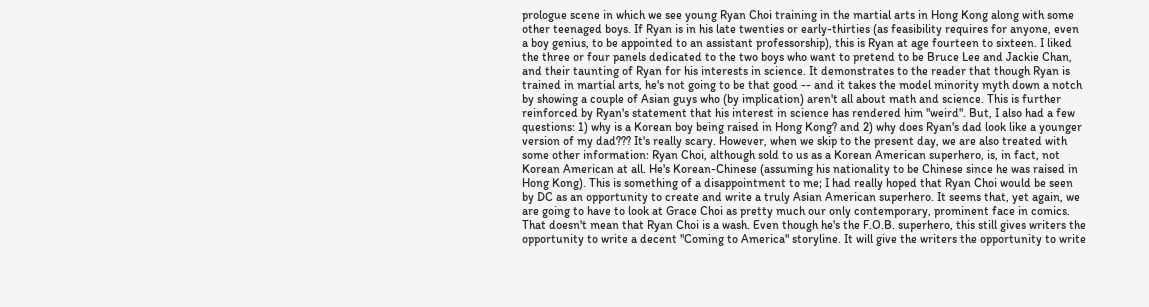prologue scene in which we see young Ryan Choi training in the martial arts in Hong Kong along with some other teenaged boys. If Ryan is in his late twenties or early-thirties (as feasibility requires for anyone, even a boy genius, to be appointed to an assistant professorship), this is Ryan at age fourteen to sixteen. I liked the three or four panels dedicated to the two boys who want to pretend to be Bruce Lee and Jackie Chan, and their taunting of Ryan for his interests in science. It demonstrates to the reader that though Ryan is trained in martial arts, he's not going to be that good -- and it takes the model minority myth down a notch by showing a couple of Asian guys who (by implication) aren't all about math and science. This is further reinforced by Ryan's statement that his interest in science has rendered him "weird". But, I also had a few questions: 1) why is a Korean boy being raised in Hong Kong? and 2) why does Ryan's dad look like a younger version of my dad??? It's really scary. However, when we skip to the present day, we are also treated with some other information: Ryan Choi, although sold to us as a Korean American superhero, is, in fact, not Korean American at all. He's Korean-Chinese (assuming his nationality to be Chinese since he was raised in Hong Kong). This is something of a disappointment to me; I had really hoped that Ryan Choi would be seen by DC as an opportunity to create and write a truly Asian American superhero. It seems that, yet again, we are going to have to look at Grace Choi as pretty much our only contemporary, prominent face in comics. That doesn't mean that Ryan Choi is a wash. Even though he's the F.O.B. superhero, this still gives writers the opportunity to write a decent "Coming to America" storyline. It will give the writers the opportunity to write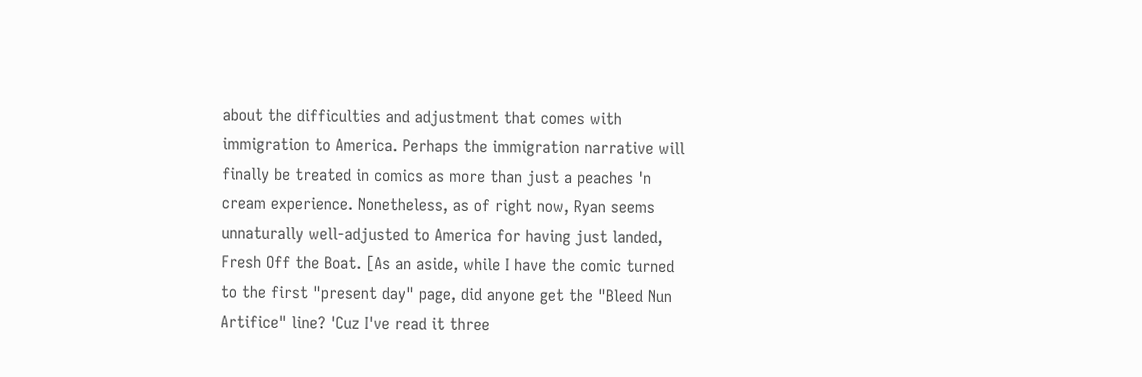about the difficulties and adjustment that comes with immigration to America. Perhaps the immigration narrative will finally be treated in comics as more than just a peaches 'n cream experience. Nonetheless, as of right now, Ryan seems unnaturally well-adjusted to America for having just landed, Fresh Off the Boat. [As an aside, while I have the comic turned to the first "present day" page, did anyone get the "Bleed Nun Artifice" line? 'Cuz I've read it three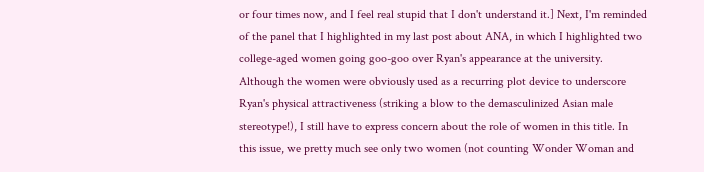or four times now, and I feel real stupid that I don't understand it.] Next, I'm reminded of the panel that I highlighted in my last post about ANA, in which I highlighted two college-aged women going goo-goo over Ryan's appearance at the university. Although the women were obviously used as a recurring plot device to underscore Ryan's physical attractiveness (striking a blow to the demasculinized Asian male stereotype!), I still have to express concern about the role of women in this title. In this issue, we pretty much see only two women (not counting Wonder Woman and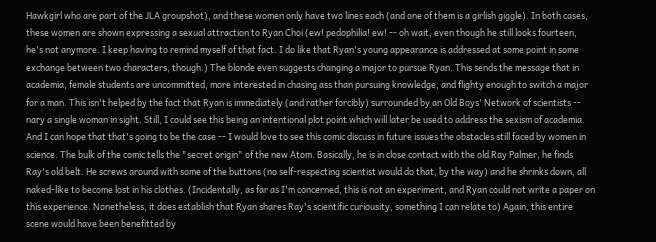Hawkgirl who are part of the JLA groupshot), and these women only have two lines each (and one of them is a girlish giggle). In both cases, these women are shown expressing a sexual attraction to Ryan Choi (ew! pedophilia! ew! -- oh wait, even though he still looks fourteen, he's not anymore. I keep having to remind myself of that fact. I do like that Ryan's young appearance is addressed at some point in some exchange between two characters, though.) The blonde even suggests changing a major to pursue Ryan. This sends the message that in academia, female students are uncommitted, more interested in chasing ass than pursuing knowledge, and flighty enough to switch a major for a man. This isn't helped by the fact that Ryan is immediately (and rather forcibly) surrounded by an Old Boys' Network of scientists -- nary a single woman in sight. Still, I could see this being an intentional plot point which will later be used to address the sexism of academia. And I can hope that that's going to be the case -- I would love to see this comic discuss in future issues the obstacles still faced by women in science. The bulk of the comic tells the "secret origin" of the new Atom. Basically, he is in close contact with the old Ray Palmer, he finds Ray's old belt. He screws around with some of the buttons (no self-respecting scientist would do that, by the way) and he shrinks down, all naked-like to become lost in his clothes. (Incidentally, as far as I'm concerned, this is not an experiment, and Ryan could not write a paper on this experience. Nonetheless, it does establish that Ryan shares Ray's scientific curiousity, something I can relate to) Again, this entire scene would have been benefitted by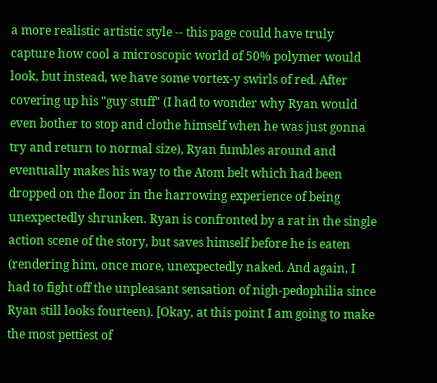a more realistic artistic style -- this page could have truly capture how cool a microscopic world of 50% polymer would look, but instead, we have some vortex-y swirls of red. After covering up his "guy stuff" (I had to wonder why Ryan would even bother to stop and clothe himself when he was just gonna try and return to normal size), Ryan fumbles around and eventually makes his way to the Atom belt which had been dropped on the floor in the harrowing experience of being unexpectedly shrunken. Ryan is confronted by a rat in the single action scene of the story, but saves himself before he is eaten (rendering him, once more, unexpectedly naked. And again, I had to fight off the unpleasant sensation of nigh-pedophilia since Ryan still looks fourteen). [Okay, at this point I am going to make the most pettiest of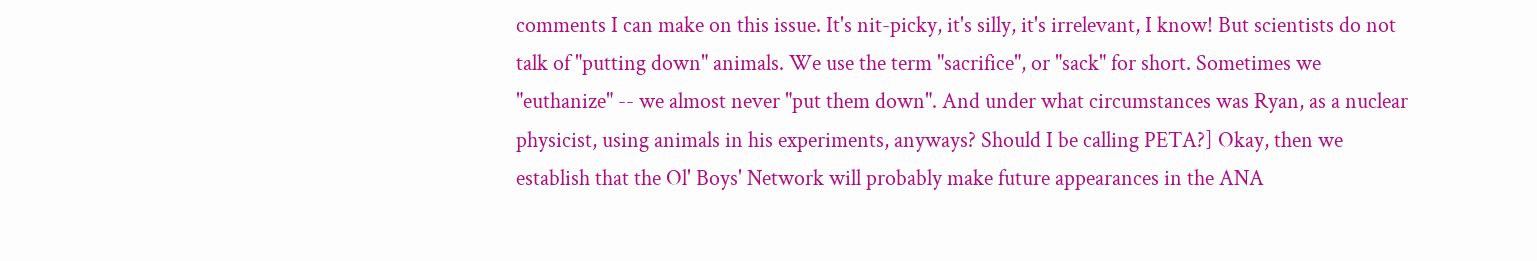comments I can make on this issue. It's nit-picky, it's silly, it's irrelevant, I know! But scientists do not talk of "putting down" animals. We use the term "sacrifice", or "sack" for short. Sometimes we "euthanize" -- we almost never "put them down". And under what circumstances was Ryan, as a nuclear physicist, using animals in his experiments, anyways? Should I be calling PETA?] Okay, then we establish that the Ol' Boys' Network will probably make future appearances in the ANA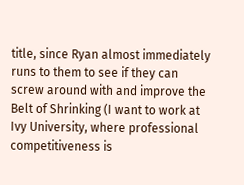title, since Ryan almost immediately runs to them to see if they can screw around with and improve the Belt of Shrinking (I want to work at Ivy University, where professional competitiveness is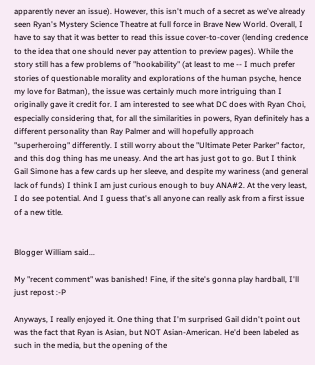apparently never an issue). However, this isn't much of a secret as we've already seen Ryan's Mystery Science Theatre at full force in Brave New World. Overall, I have to say that it was better to read this issue cover-to-cover (lending credence to the idea that one should never pay attention to preview pages). While the story still has a few problems of "hookability" (at least to me -- I much prefer stories of questionable morality and explorations of the human psyche, hence my love for Batman), the issue was certainly much more intriguing than I originally gave it credit for. I am interested to see what DC does with Ryan Choi, especially considering that, for all the similarities in powers, Ryan definitely has a different personality than Ray Palmer and will hopefully approach "superheroing" differently. I still worry about the "Ultimate Peter Parker" factor, and this dog thing has me uneasy. And the art has just got to go. But I think Gail Simone has a few cards up her sleeve, and despite my wariness (and general lack of funds) I think I am just curious enough to buy ANA#2. At the very least, I do see potential. And I guess that's all anyone can really ask from a first issue of a new title.


Blogger William said...

My "recent comment" was banished! Fine, if the site's gonna play hardball, I'll just repost :-P

Anyways, I really enjoyed it. One thing that I'm surprised Gail didn't point out was the fact that Ryan is Asian, but NOT Asian-American. He'd been labeled as such in the media, but the opening of the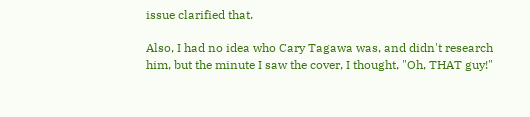issue clarified that.

Also, I had no idea who Cary Tagawa was, and didn't research him, but the minute I saw the cover, I thought, "Oh, THAT guy!"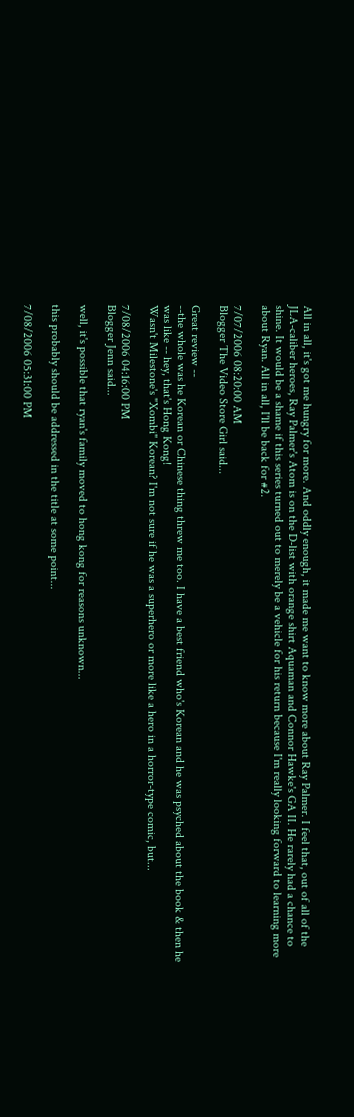All in all, it's got me hungry for more. And oddly enough, it made me want to know more about Ray Palmer. I feel that, out of all of the JLA-caliber heroes, Ray Palmer's Atom is on the D-list with orange shirt Aquaman and Connor Hawke's GA II. He rarely had a chance to shine. It would be a shame if this series turned out to merely be a vehicle for his return because I'm really looking forward to learning more about Ryan. All in all, I'll be back for #2.

7/07/2006 08:20:00 AM
Blogger The Video Store Girl said...

Great review --
--the whole was he Korean or Chinese thing threw me too. I have a best friend who's Korean and he was psyched about the book & then he was like -- hey, that's Hong Kong!
Wasn't Milestone's "Xombi" Korean? I'm not sure if he was a superhero or more like a hero in a horror-type comic, but...

7/08/2006 04:16:00 PM
Blogger Jenn said...

well, it's possible that ryan's family moved to hong kong for reasons unknown...

this probably should be addressed in the title at some point...

7/08/2006 05:31:00 PM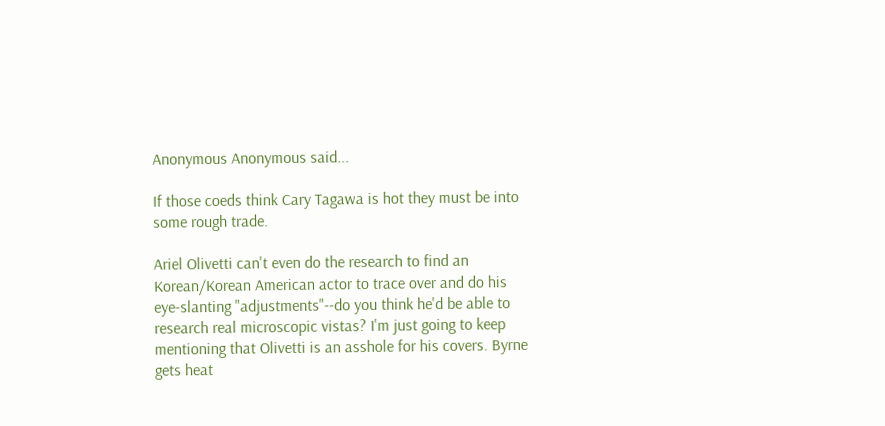Anonymous Anonymous said...

If those coeds think Cary Tagawa is hot they must be into some rough trade.

Ariel Olivetti can't even do the research to find an Korean/Korean American actor to trace over and do his eye-slanting "adjustments"--do you think he'd be able to research real microscopic vistas? I'm just going to keep mentioning that Olivetti is an asshole for his covers. Byrne gets heat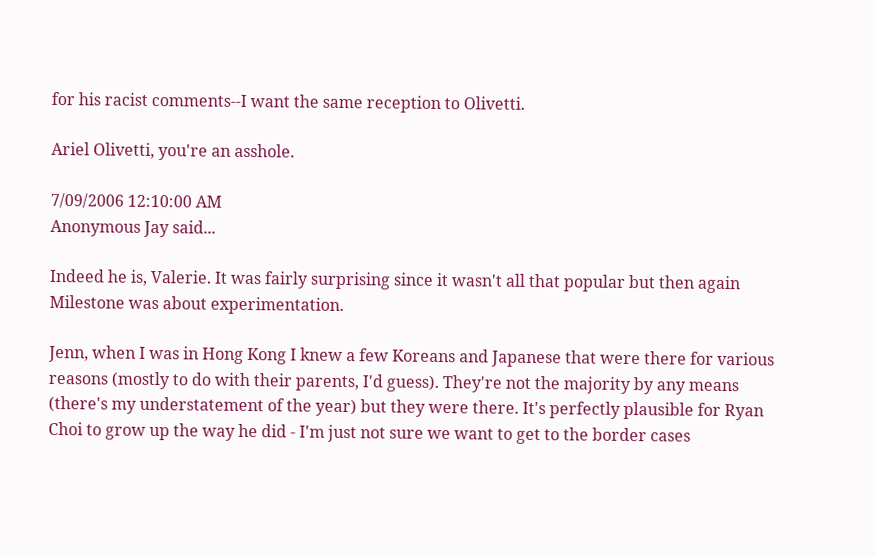for his racist comments--I want the same reception to Olivetti.

Ariel Olivetti, you're an asshole.

7/09/2006 12:10:00 AM
Anonymous Jay said...

Indeed he is, Valerie. It was fairly surprising since it wasn't all that popular but then again Milestone was about experimentation.

Jenn, when I was in Hong Kong I knew a few Koreans and Japanese that were there for various reasons (mostly to do with their parents, I'd guess). They're not the majority by any means (there's my understatement of the year) but they were there. It's perfectly plausible for Ryan Choi to grow up the way he did - I'm just not sure we want to get to the border cases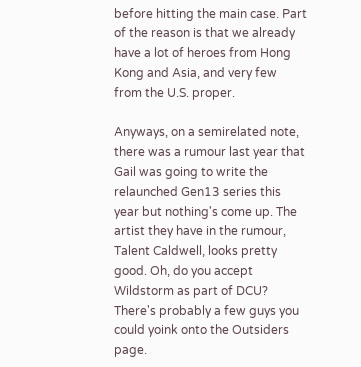before hitting the main case. Part of the reason is that we already have a lot of heroes from Hong Kong and Asia, and very few from the U.S. proper.

Anyways, on a semirelated note, there was a rumour last year that Gail was going to write the relaunched Gen13 series this year but nothing's come up. The artist they have in the rumour, Talent Caldwell, looks pretty good. Oh, do you accept Wildstorm as part of DCU? There's probably a few guys you could yoink onto the Outsiders page.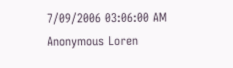7/09/2006 03:06:00 AM
Anonymous Loren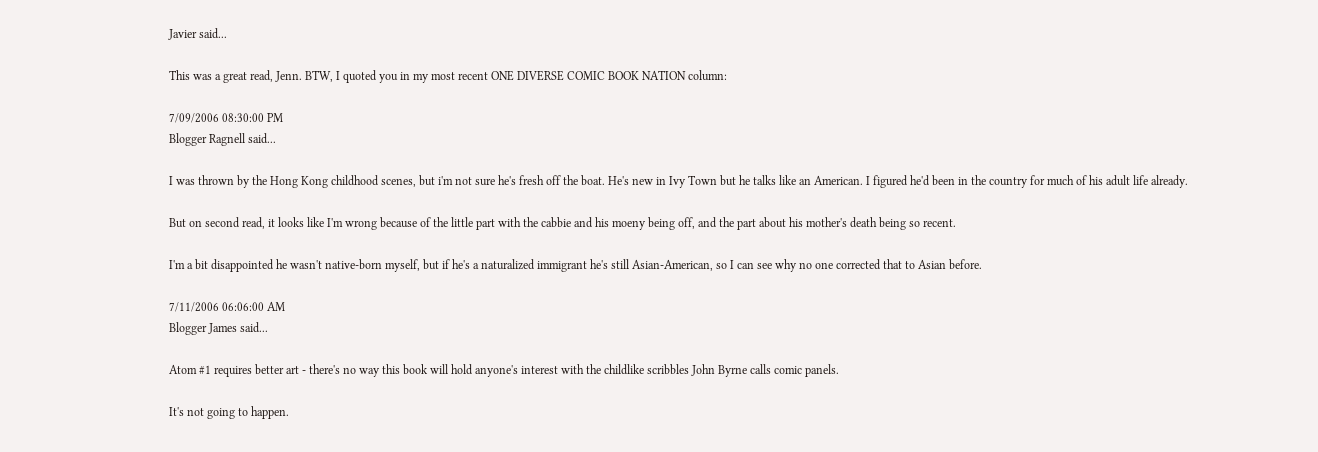Javier said...

This was a great read, Jenn. BTW, I quoted you in my most recent ONE DIVERSE COMIC BOOK NATION column:

7/09/2006 08:30:00 PM
Blogger Ragnell said...

I was thrown by the Hong Kong childhood scenes, but i'm not sure he's fresh off the boat. He's new in Ivy Town but he talks like an American. I figured he'd been in the country for much of his adult life already.

But on second read, it looks like I'm wrong because of the little part with the cabbie and his moeny being off, and the part about his mother's death being so recent.

I'm a bit disappointed he wasn't native-born myself, but if he's a naturalized immigrant he's still Asian-American, so I can see why no one corrected that to Asian before.

7/11/2006 06:06:00 AM
Blogger James said...

Atom #1 requires better art - there's no way this book will hold anyone's interest with the childlike scribbles John Byrne calls comic panels.

It's not going to happen.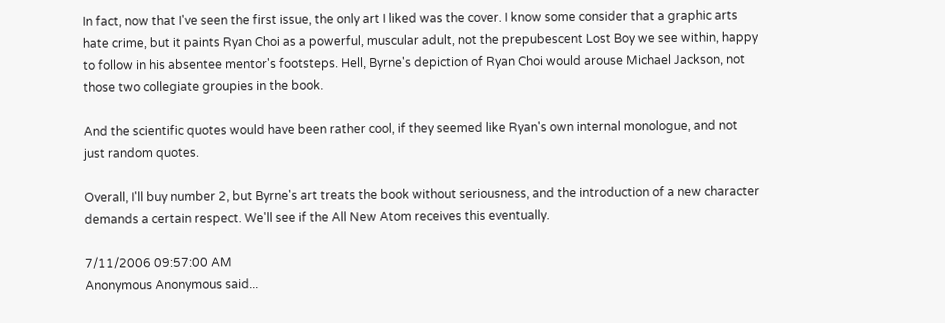In fact, now that I've seen the first issue, the only art I liked was the cover. I know some consider that a graphic arts hate crime, but it paints Ryan Choi as a powerful, muscular adult, not the prepubescent Lost Boy we see within, happy to follow in his absentee mentor's footsteps. Hell, Byrne's depiction of Ryan Choi would arouse Michael Jackson, not those two collegiate groupies in the book.

And the scientific quotes would have been rather cool, if they seemed like Ryan's own internal monologue, and not just random quotes.

Overall, I'll buy number 2, but Byrne's art treats the book without seriousness, and the introduction of a new character demands a certain respect. We'll see if the All New Atom receives this eventually.

7/11/2006 09:57:00 AM
Anonymous Anonymous said...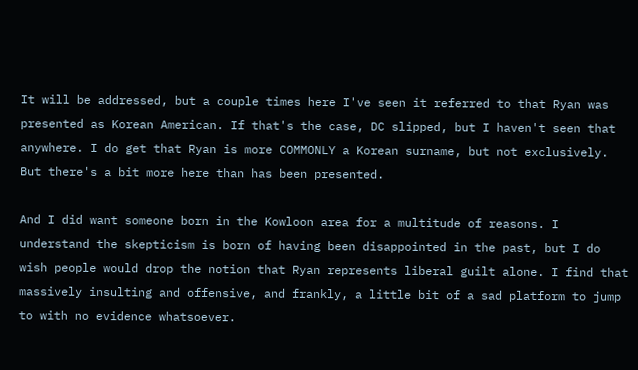It will be addressed, but a couple times here I've seen it referred to that Ryan was presented as Korean American. If that's the case, DC slipped, but I haven't seen that anywhere. I do get that Ryan is more COMMONLY a Korean surname, but not exclusively. But there's a bit more here than has been presented.

And I did want someone born in the Kowloon area for a multitude of reasons. I understand the skepticism is born of having been disappointed in the past, but I do wish people would drop the notion that Ryan represents liberal guilt alone. I find that massively insulting and offensive, and frankly, a little bit of a sad platform to jump to with no evidence whatsoever.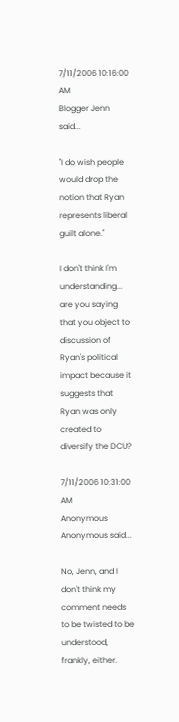7/11/2006 10:16:00 AM
Blogger Jenn said...

"I do wish people would drop the notion that Ryan represents liberal guilt alone."

I don't think I'm understanding... are you saying that you object to discussion of Ryan's political impact because it suggests that Ryan was only created to diversify the DCU?

7/11/2006 10:31:00 AM
Anonymous Anonymous said...

No, Jenn, and I don't think my comment needs to be twisted to be understood, frankly, either.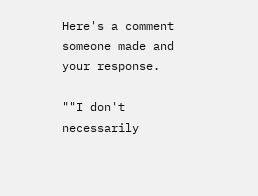Here's a comment someone made and your response.

""I don't necessarily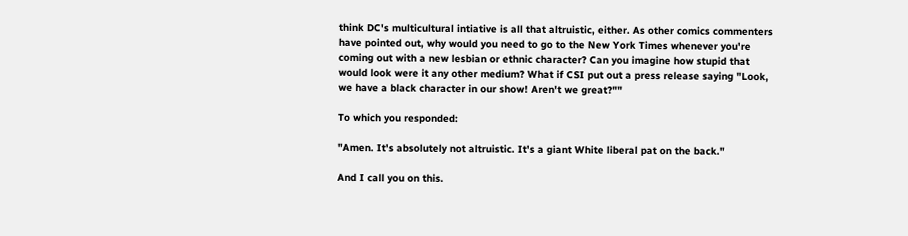think DC's multicultural intiative is all that altruistic, either. As other comics commenters have pointed out, why would you need to go to the New York Times whenever you're coming out with a new lesbian or ethnic character? Can you imagine how stupid that would look were it any other medium? What if CSI put out a press release saying "Look, we have a black character in our show! Aren't we great?""

To which you responded:

"Amen. It's absolutely not altruistic. It's a giant White liberal pat on the back."

And I call you on this.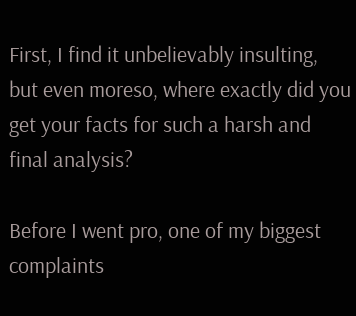First, I find it unbelievably insulting, but even moreso, where exactly did you get your facts for such a harsh and final analysis?

Before I went pro, one of my biggest complaints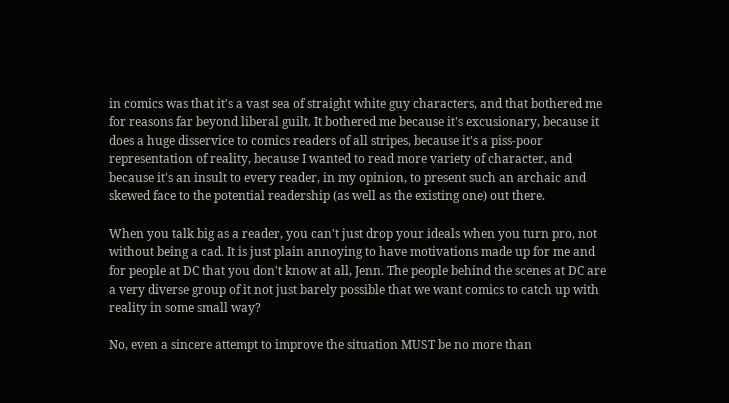in comics was that it's a vast sea of straight white guy characters, and that bothered me for reasons far beyond liberal guilt. It bothered me because it's excusionary, because it does a huge disservice to comics readers of all stripes, because it's a piss-poor representation of reality, because I wanted to read more variety of character, and because it's an insult to every reader, in my opinion, to present such an archaic and skewed face to the potential readership (as well as the existing one) out there.

When you talk big as a reader, you can't just drop your ideals when you turn pro, not without being a cad. It is just plain annoying to have motivations made up for me and for people at DC that you don't know at all, Jenn. The people behind the scenes at DC are a very diverse group of it not just barely possible that we want comics to catch up with reality in some small way?

No, even a sincere attempt to improve the situation MUST be no more than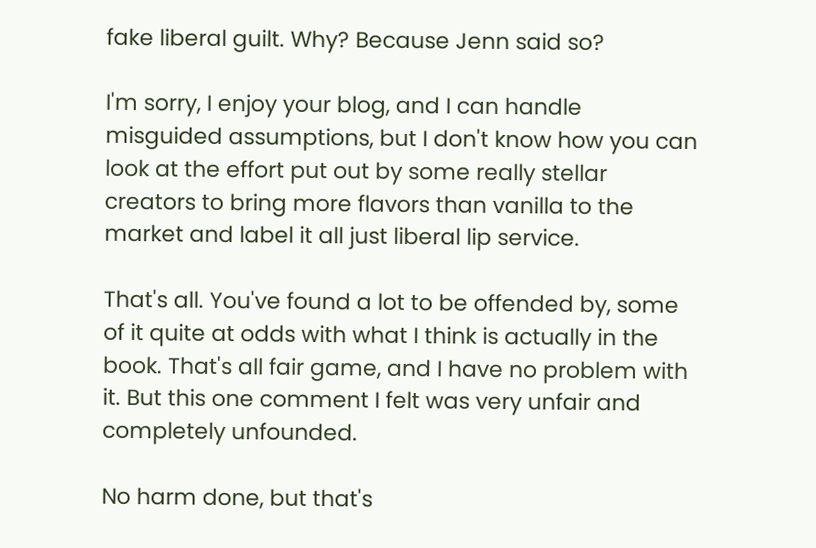fake liberal guilt. Why? Because Jenn said so?

I'm sorry, I enjoy your blog, and I can handle misguided assumptions, but I don't know how you can look at the effort put out by some really stellar creators to bring more flavors than vanilla to the market and label it all just liberal lip service.

That's all. You've found a lot to be offended by, some of it quite at odds with what I think is actually in the book. That's all fair game, and I have no problem with it. But this one comment I felt was very unfair and completely unfounded.

No harm done, but that's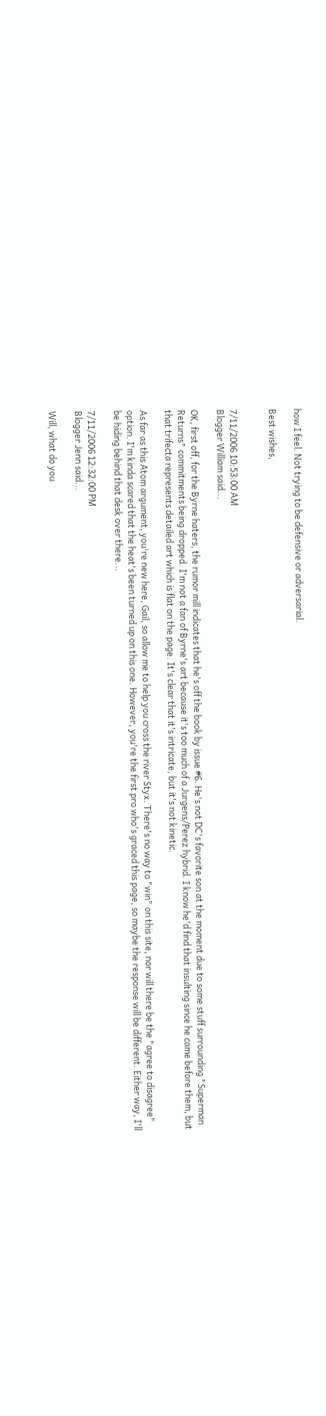how I feel. Not trying to be defensive or adversarial.

Best wishes,


7/11/2006 10:53:00 AM
Blogger William said...

OK, first off, for the Byrne haters, the rumor mill indicates that he's off the book by issue #6. He's not DC's favorite son at the moment due to some stuff surrounding "Superman Returns" commitments being dropped. I'm not a fan of Byrne's art because it's too much of a Jurgens/Perez hybrid. I know he'd find that insulting since he came before them, but that trifecta represents detailed art which is flat on the page. It's clear that it's intricate, but it's not kinetic.

As far as this Atom argument, you're new here, Gail, so allow me to help you cross the river Styx. There's no way to "win" on this site, nor will there be the "agree to disagree" option. I'm kinda scared that the heat's been turned up on this one. However, you're the first pro who's graced this page, so maybe the response will be different. Either way, I'll be hiding behind that desk over there...

7/11/2006 12:32:00 PM
Blogger Jenn said...

Will, what do you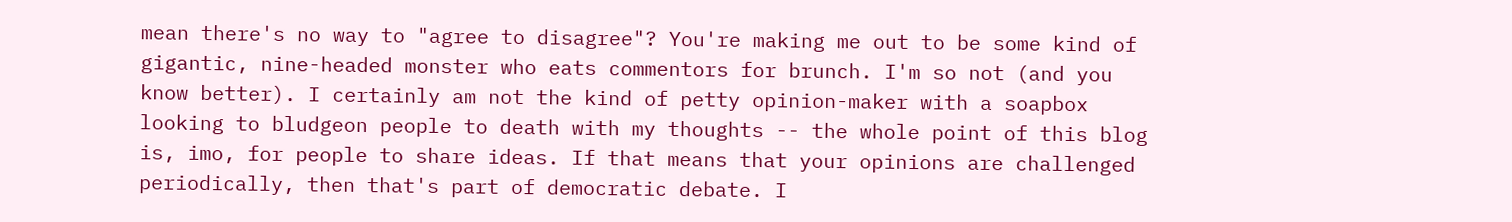mean there's no way to "agree to disagree"? You're making me out to be some kind of gigantic, nine-headed monster who eats commentors for brunch. I'm so not (and you know better). I certainly am not the kind of petty opinion-maker with a soapbox looking to bludgeon people to death with my thoughts -- the whole point of this blog is, imo, for people to share ideas. If that means that your opinions are challenged periodically, then that's part of democratic debate. I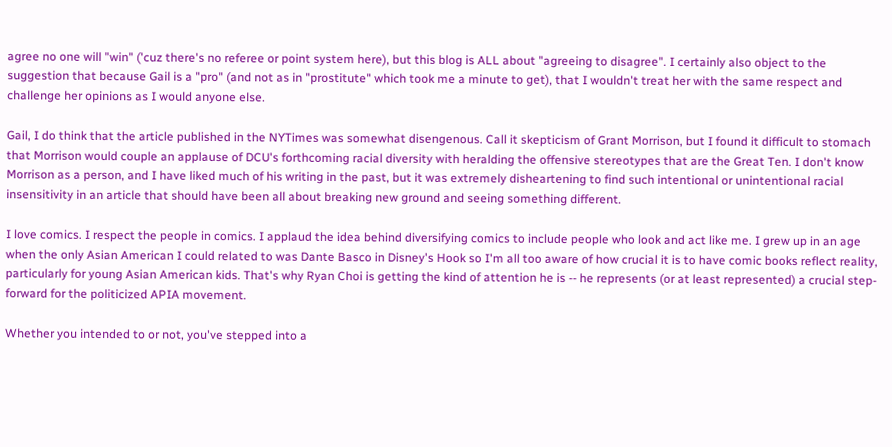agree no one will "win" ('cuz there's no referee or point system here), but this blog is ALL about "agreeing to disagree". I certainly also object to the suggestion that because Gail is a "pro" (and not as in "prostitute" which took me a minute to get), that I wouldn't treat her with the same respect and challenge her opinions as I would anyone else.

Gail, I do think that the article published in the NYTimes was somewhat disengenous. Call it skepticism of Grant Morrison, but I found it difficult to stomach that Morrison would couple an applause of DCU's forthcoming racial diversity with heralding the offensive stereotypes that are the Great Ten. I don't know Morrison as a person, and I have liked much of his writing in the past, but it was extremely disheartening to find such intentional or unintentional racial insensitivity in an article that should have been all about breaking new ground and seeing something different.

I love comics. I respect the people in comics. I applaud the idea behind diversifying comics to include people who look and act like me. I grew up in an age when the only Asian American I could related to was Dante Basco in Disney's Hook so I'm all too aware of how crucial it is to have comic books reflect reality, particularly for young Asian American kids. That's why Ryan Choi is getting the kind of attention he is -- he represents (or at least represented) a crucial step-forward for the politicized APIA movement.

Whether you intended to or not, you've stepped into a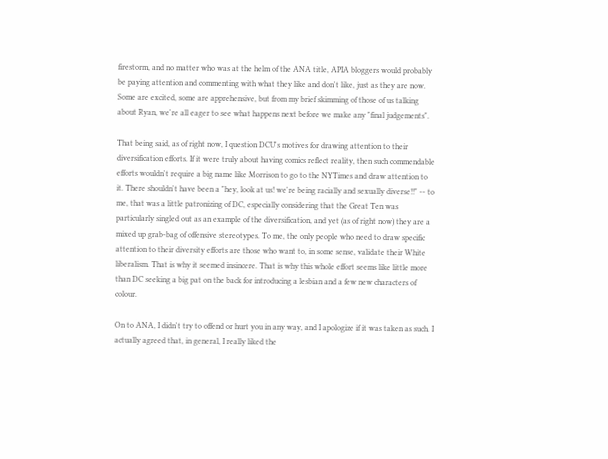firestorm, and no matter who was at the helm of the ANA title, APIA bloggers would probably be paying attention and commenting with what they like and don't like, just as they are now. Some are excited, some are apprehensive, but from my brief skimming of those of us talking about Ryan, we're all eager to see what happens next before we make any "final judgements".

That being said, as of right now, I question DCU's motives for drawing attention to their diversification efforts. If it were truly about having comics reflect reality, then such commendable efforts wouldn't require a big name like Morrison to go to the NYTimes and draw attention to it. There shouldn't have been a "hey, look at us! we're being racially and sexually diverse!!" -- to me, that was a little patronizing of DC, especially considering that the Great Ten was particularly singled out as an example of the diversification, and yet (as of right now) they are a mixed up grab-bag of offensive stereotypes. To me, the only people who need to draw specific attention to their diversity efforts are those who want to, in some sense, validate their White liberalism. That is why it seemed insincere. That is why this whole effort seems like little more than DC seeking a big pat on the back for introducing a lesbian and a few new characters of colour.

On to ANA, I didn't try to offend or hurt you in any way, and I apologize if it was taken as such. I actually agreed that, in general, I really liked the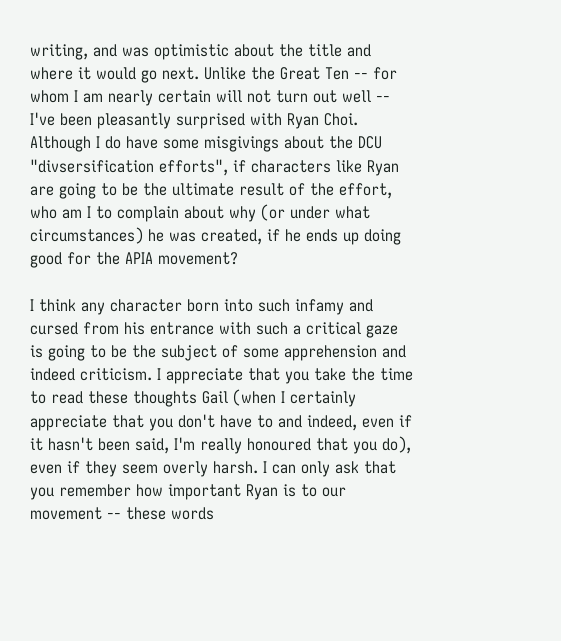writing, and was optimistic about the title and where it would go next. Unlike the Great Ten -- for whom I am nearly certain will not turn out well -- I've been pleasantly surprised with Ryan Choi. Although I do have some misgivings about the DCU "divsersification efforts", if characters like Ryan are going to be the ultimate result of the effort, who am I to complain about why (or under what circumstances) he was created, if he ends up doing good for the APIA movement?

I think any character born into such infamy and cursed from his entrance with such a critical gaze is going to be the subject of some apprehension and indeed criticism. I appreciate that you take the time to read these thoughts Gail (when I certainly appreciate that you don't have to and indeed, even if it hasn't been said, I'm really honoured that you do), even if they seem overly harsh. I can only ask that you remember how important Ryan is to our movement -- these words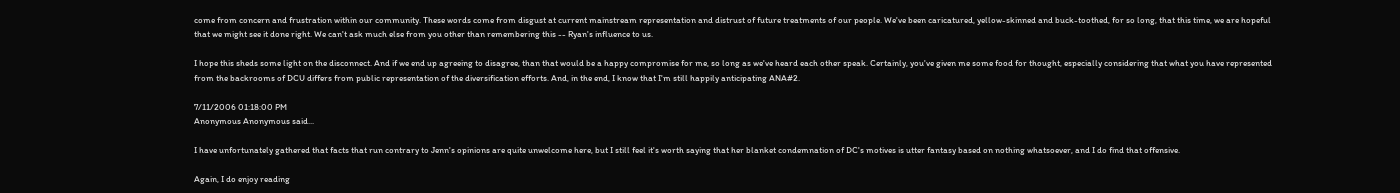come from concern and frustration within our community. These words come from disgust at current mainstream representation and distrust of future treatments of our people. We've been caricatured, yellow-skinned and buck-toothed, for so long, that this time, we are hopeful that we might see it done right. We can't ask much else from you other than remembering this -- Ryan's influence to us.

I hope this sheds some light on the disconnect. And if we end up agreeing to disagree, than that would be a happy compromise for me, so long as we've heard each other speak. Certainly, you've given me some food for thought, especially considering that what you have represented from the backrooms of DCU differs from public representation of the diversification efforts. And, in the end, I know that I'm still happily anticipating ANA#2.

7/11/2006 01:18:00 PM
Anonymous Anonymous said...

I have unfortunately gathered that facts that run contrary to Jenn's opinions are quite unwelcome here, but I still feel it's worth saying that her blanket condemnation of DC's motives is utter fantasy based on nothing whatsoever, and I do find that offensive.

Again, I do enjoy reading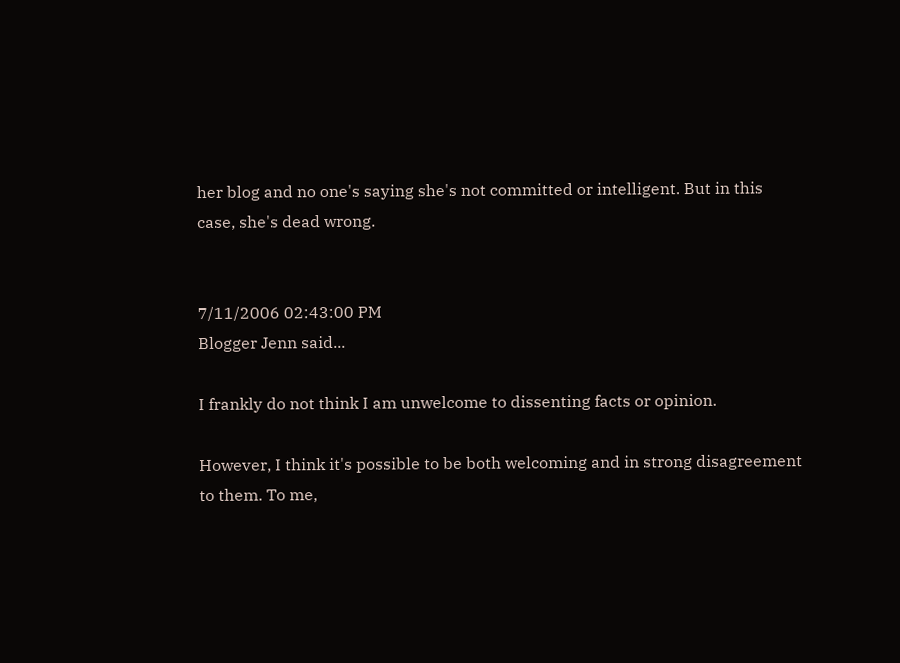her blog and no one's saying she's not committed or intelligent. But in this case, she's dead wrong.


7/11/2006 02:43:00 PM
Blogger Jenn said...

I frankly do not think I am unwelcome to dissenting facts or opinion.

However, I think it's possible to be both welcoming and in strong disagreement to them. To me,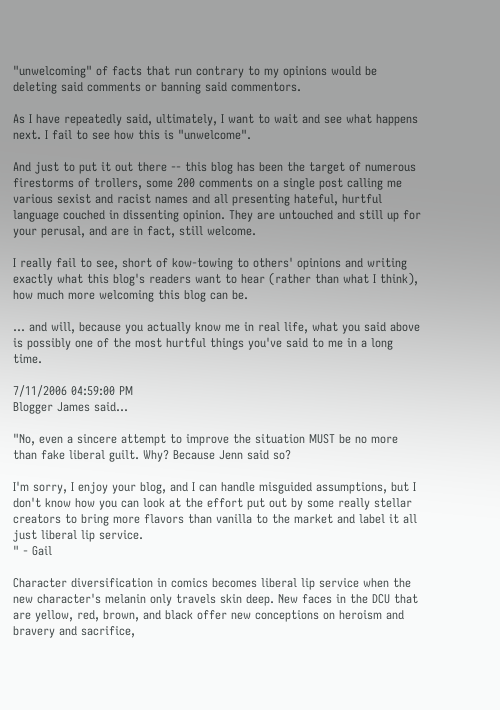"unwelcoming" of facts that run contrary to my opinions would be deleting said comments or banning said commentors.

As I have repeatedly said, ultimately, I want to wait and see what happens next. I fail to see how this is "unwelcome".

And just to put it out there -- this blog has been the target of numerous firestorms of trollers, some 200 comments on a single post calling me various sexist and racist names and all presenting hateful, hurtful language couched in dissenting opinion. They are untouched and still up for your perusal, and are in fact, still welcome.

I really fail to see, short of kow-towing to others' opinions and writing exactly what this blog's readers want to hear (rather than what I think), how much more welcoming this blog can be.

... and will, because you actually know me in real life, what you said above is possibly one of the most hurtful things you've said to me in a long time.

7/11/2006 04:59:00 PM
Blogger James said...

"No, even a sincere attempt to improve the situation MUST be no more than fake liberal guilt. Why? Because Jenn said so?

I'm sorry, I enjoy your blog, and I can handle misguided assumptions, but I don't know how you can look at the effort put out by some really stellar creators to bring more flavors than vanilla to the market and label it all just liberal lip service.
" - Gail

Character diversification in comics becomes liberal lip service when the new character's melanin only travels skin deep. New faces in the DCU that are yellow, red, brown, and black offer new conceptions on heroism and bravery and sacrifice,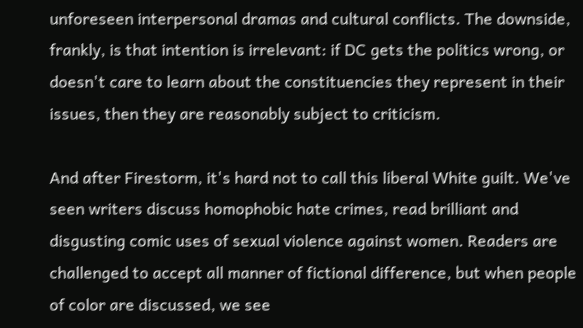unforeseen interpersonal dramas and cultural conflicts. The downside, frankly, is that intention is irrelevant: if DC gets the politics wrong, or doesn't care to learn about the constituencies they represent in their issues, then they are reasonably subject to criticism.

And after Firestorm, it's hard not to call this liberal White guilt. We've seen writers discuss homophobic hate crimes, read brilliant and disgusting comic uses of sexual violence against women. Readers are challenged to accept all manner of fictional difference, but when people of color are discussed, we see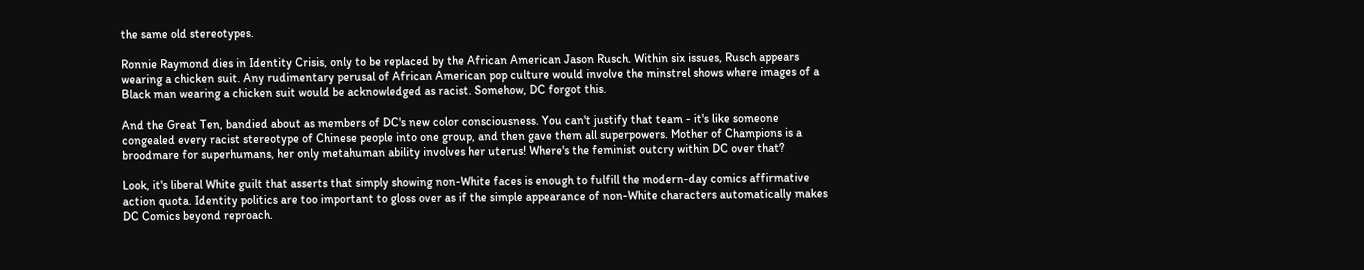the same old stereotypes.

Ronnie Raymond dies in Identity Crisis, only to be replaced by the African American Jason Rusch. Within six issues, Rusch appears wearing a chicken suit. Any rudimentary perusal of African American pop culture would involve the minstrel shows where images of a Black man wearing a chicken suit would be acknowledged as racist. Somehow, DC forgot this.

And the Great Ten, bandied about as members of DC's new color consciousness. You can't justify that team - it's like someone congealed every racist stereotype of Chinese people into one group, and then gave them all superpowers. Mother of Champions is a broodmare for superhumans, her only metahuman ability involves her uterus! Where's the feminist outcry within DC over that?

Look, it's liberal White guilt that asserts that simply showing non-White faces is enough to fulfill the modern-day comics affirmative action quota. Identity politics are too important to gloss over as if the simple appearance of non-White characters automatically makes DC Comics beyond reproach.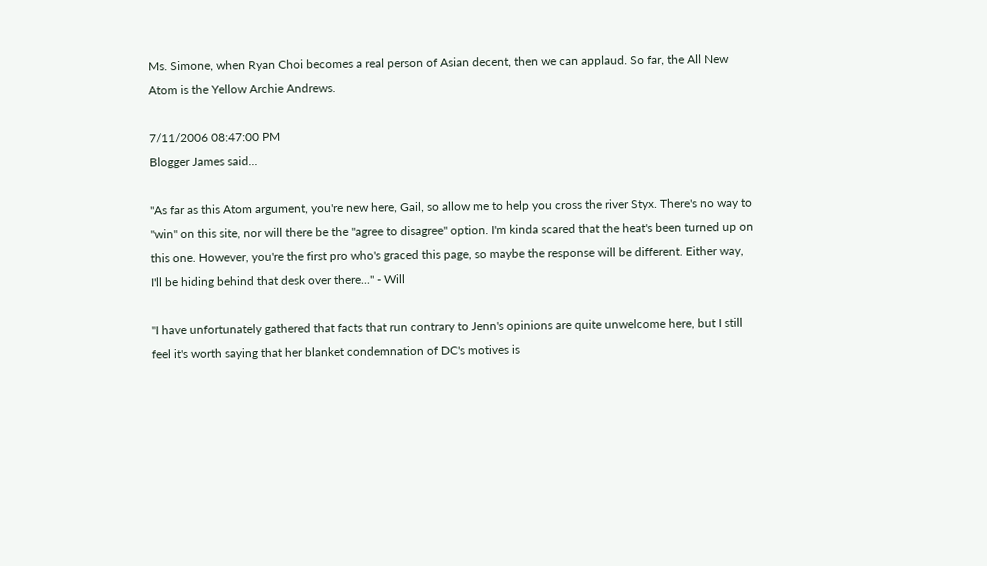Ms. Simone, when Ryan Choi becomes a real person of Asian decent, then we can applaud. So far, the All New Atom is the Yellow Archie Andrews.

7/11/2006 08:47:00 PM
Blogger James said...

"As far as this Atom argument, you're new here, Gail, so allow me to help you cross the river Styx. There's no way to "win" on this site, nor will there be the "agree to disagree" option. I'm kinda scared that the heat's been turned up on this one. However, you're the first pro who's graced this page, so maybe the response will be different. Either way, I'll be hiding behind that desk over there..." - Will

"I have unfortunately gathered that facts that run contrary to Jenn's opinions are quite unwelcome here, but I still feel it's worth saying that her blanket condemnation of DC's motives is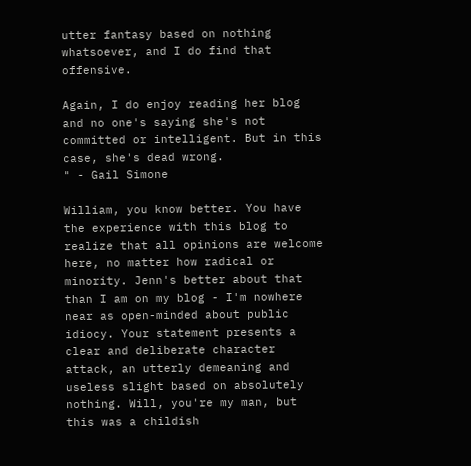utter fantasy based on nothing whatsoever, and I do find that offensive.

Again, I do enjoy reading her blog and no one's saying she's not committed or intelligent. But in this case, she's dead wrong.
" - Gail Simone

William, you know better. You have the experience with this blog to realize that all opinions are welcome here, no matter how radical or minority. Jenn's better about that than I am on my blog - I'm nowhere near as open-minded about public idiocy. Your statement presents a clear and deliberate character attack, an utterly demeaning and useless slight based on absolutely nothing. Will, you're my man, but this was a childish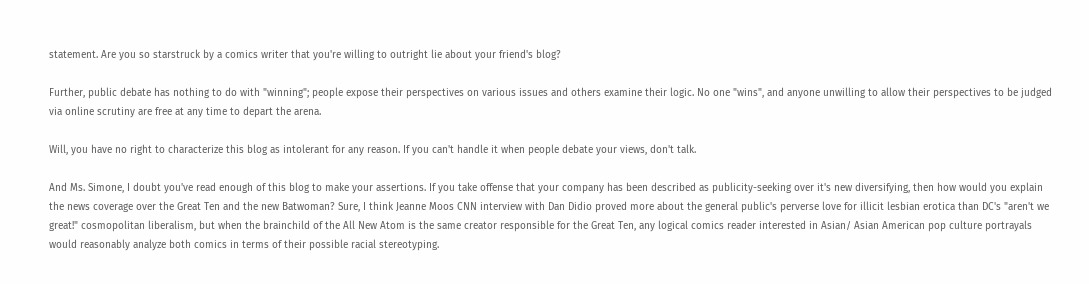statement. Are you so starstruck by a comics writer that you're willing to outright lie about your friend's blog?

Further, public debate has nothing to do with "winning"; people expose their perspectives on various issues and others examine their logic. No one "wins", and anyone unwilling to allow their perspectives to be judged via online scrutiny are free at any time to depart the arena.

Will, you have no right to characterize this blog as intolerant for any reason. If you can't handle it when people debate your views, don't talk.

And Ms. Simone, I doubt you've read enough of this blog to make your assertions. If you take offense that your company has been described as publicity-seeking over it's new diversifying, then how would you explain the news coverage over the Great Ten and the new Batwoman? Sure, I think Jeanne Moos CNN interview with Dan Didio proved more about the general public's perverse love for illicit lesbian erotica than DC's "aren't we great!" cosmopolitan liberalism, but when the brainchild of the All New Atom is the same creator responsible for the Great Ten, any logical comics reader interested in Asian/ Asian American pop culture portrayals would reasonably analyze both comics in terms of their possible racial stereotyping.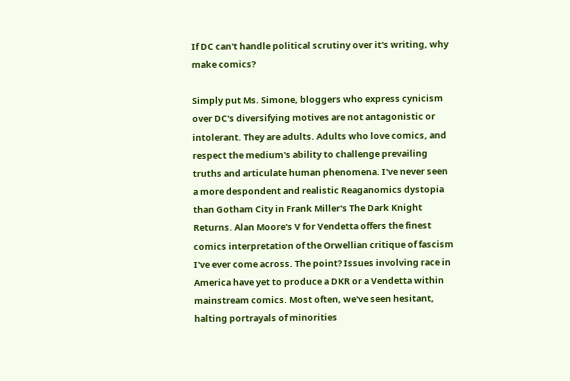If DC can't handle political scrutiny over it's writing, why make comics?

Simply put Ms. Simone, bloggers who express cynicism over DC's diversifying motives are not antagonistic or intolerant. They are adults. Adults who love comics, and respect the medium's ability to challenge prevailing truths and articulate human phenomena. I've never seen a more despondent and realistic Reaganomics dystopia than Gotham City in Frank Miller's The Dark Knight Returns. Alan Moore's V for Vendetta offers the finest comics interpretation of the Orwellian critique of fascism I've ever come across. The point? Issues involving race in America have yet to produce a DKR or a Vendetta within mainstream comics. Most often, we've seen hesitant, halting portrayals of minorities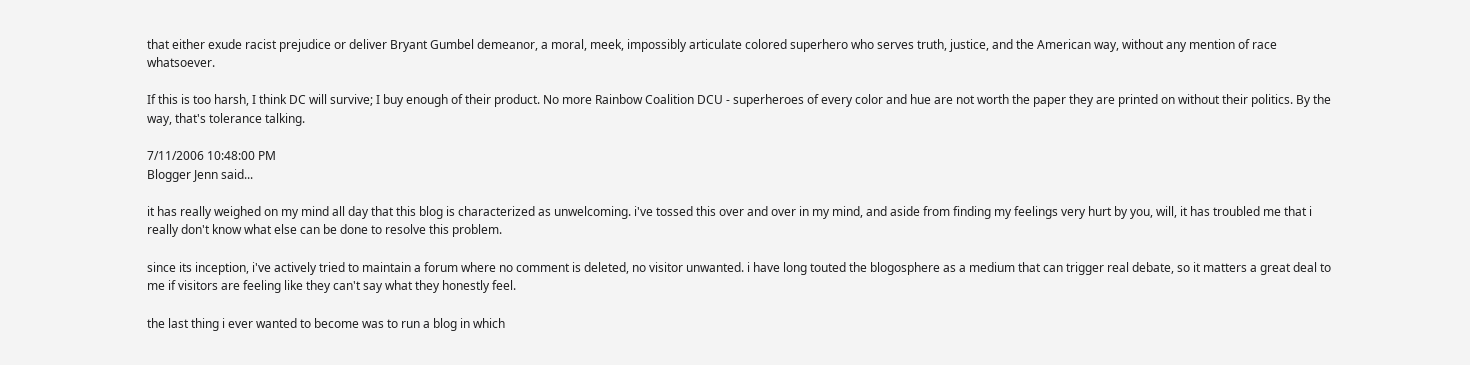that either exude racist prejudice or deliver Bryant Gumbel demeanor, a moral, meek, impossibly articulate colored superhero who serves truth, justice, and the American way, without any mention of race whatsoever.

If this is too harsh, I think DC will survive; I buy enough of their product. No more Rainbow Coalition DCU - superheroes of every color and hue are not worth the paper they are printed on without their politics. By the way, that's tolerance talking.

7/11/2006 10:48:00 PM
Blogger Jenn said...

it has really weighed on my mind all day that this blog is characterized as unwelcoming. i've tossed this over and over in my mind, and aside from finding my feelings very hurt by you, will, it has troubled me that i really don't know what else can be done to resolve this problem.

since its inception, i've actively tried to maintain a forum where no comment is deleted, no visitor unwanted. i have long touted the blogosphere as a medium that can trigger real debate, so it matters a great deal to me if visitors are feeling like they can't say what they honestly feel.

the last thing i ever wanted to become was to run a blog in which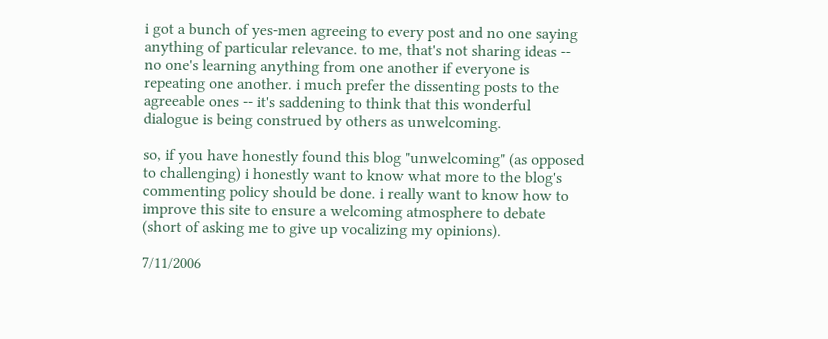i got a bunch of yes-men agreeing to every post and no one saying anything of particular relevance. to me, that's not sharing ideas -- no one's learning anything from one another if everyone is repeating one another. i much prefer the dissenting posts to the agreeable ones -- it's saddening to think that this wonderful dialogue is being construed by others as unwelcoming.

so, if you have honestly found this blog "unwelcoming" (as opposed to challenging) i honestly want to know what more to the blog's commenting policy should be done. i really want to know how to improve this site to ensure a welcoming atmosphere to debate (short of asking me to give up vocalizing my opinions).

7/11/2006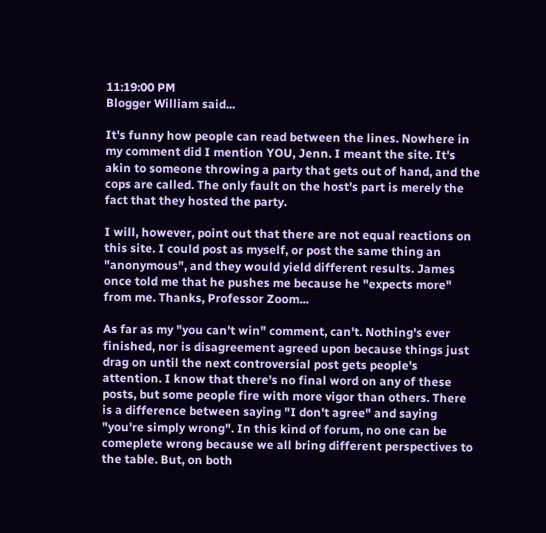11:19:00 PM
Blogger William said...

It's funny how people can read between the lines. Nowhere in my comment did I mention YOU, Jenn. I meant the site. It's akin to someone throwing a party that gets out of hand, and the cops are called. The only fault on the host's part is merely the fact that they hosted the party.

I will, however, point out that there are not equal reactions on this site. I could post as myself, or post the same thing an "anonymous", and they would yield different results. James once told me that he pushes me because he "expects more" from me. Thanks, Professor Zoom...

As far as my "you can't win" comment, can't. Nothing's ever finished, nor is disagreement agreed upon because things just drag on until the next controversial post gets people's attention. I know that there's no final word on any of these posts, but some people fire with more vigor than others. There is a difference between saying "I don't agree" and saying "you're simply wrong". In this kind of forum, no one can be comeplete wrong because we all bring different perspectives to the table. But, on both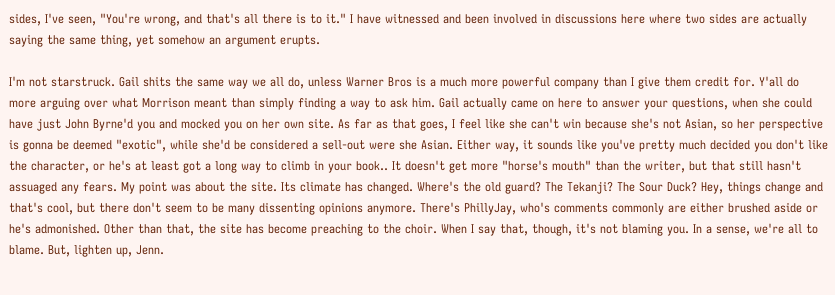sides, I've seen, "You're wrong, and that's all there is to it." I have witnessed and been involved in discussions here where two sides are actually saying the same thing, yet somehow an argument erupts.

I'm not starstruck. Gail shits the same way we all do, unless Warner Bros is a much more powerful company than I give them credit for. Y'all do more arguing over what Morrison meant than simply finding a way to ask him. Gail actually came on here to answer your questions, when she could have just John Byrne'd you and mocked you on her own site. As far as that goes, I feel like she can't win because she's not Asian, so her perspective is gonna be deemed "exotic", while she'd be considered a sell-out were she Asian. Either way, it sounds like you've pretty much decided you don't like the character, or he's at least got a long way to climb in your book.. It doesn't get more "horse's mouth" than the writer, but that still hasn't assuaged any fears. My point was about the site. Its climate has changed. Where's the old guard? The Tekanji? The Sour Duck? Hey, things change and that's cool, but there don't seem to be many dissenting opinions anymore. There's PhillyJay, who's comments commonly are either brushed aside or he's admonished. Other than that, the site has become preaching to the choir. When I say that, though, it's not blaming you. In a sense, we're all to blame. But, lighten up, Jenn.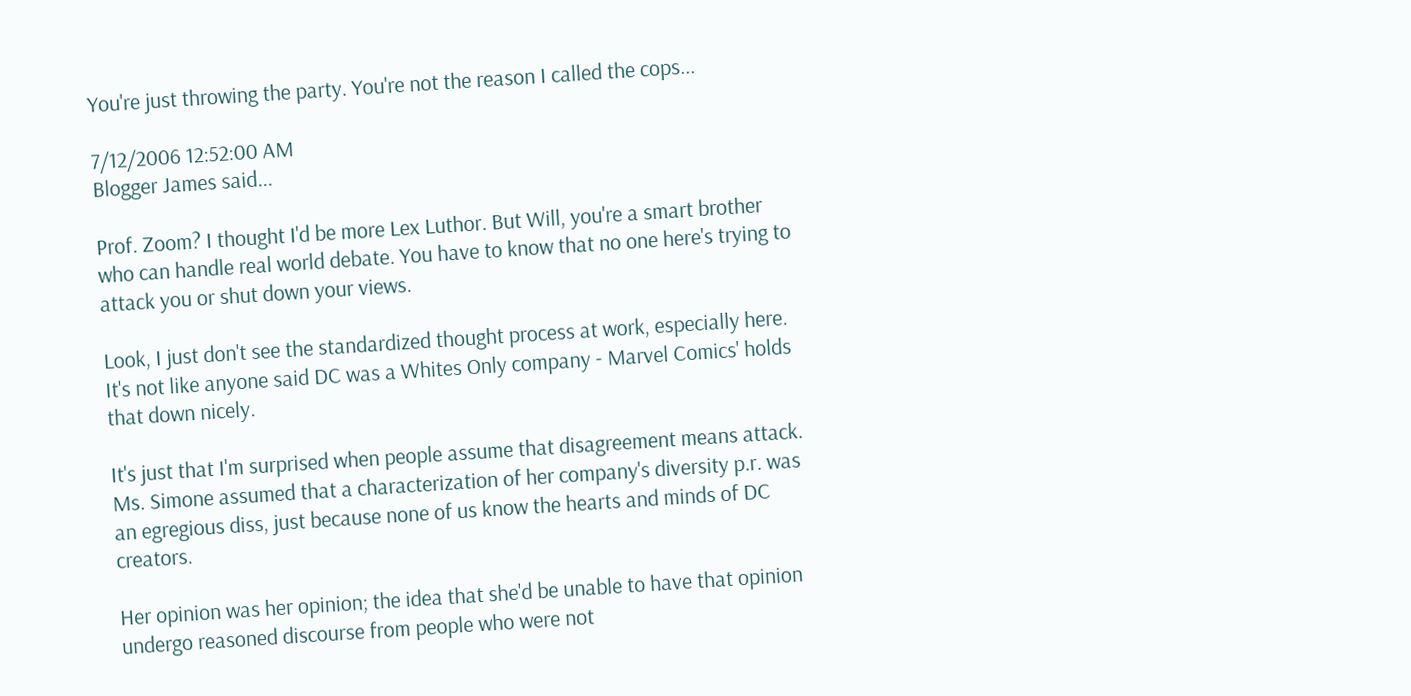You're just throwing the party. You're not the reason I called the cops...

7/12/2006 12:52:00 AM
Blogger James said...

Prof. Zoom? I thought I'd be more Lex Luthor. But Will, you're a smart brother who can handle real world debate. You have to know that no one here's trying to attack you or shut down your views.

Look, I just don't see the standardized thought process at work, especially here. It's not like anyone said DC was a Whites Only company - Marvel Comics' holds that down nicely.

It's just that I'm surprised when people assume that disagreement means attack. Ms. Simone assumed that a characterization of her company's diversity p.r. was an egregious diss, just because none of us know the hearts and minds of DC creators.

Her opinion was her opinion; the idea that she'd be unable to have that opinion undergo reasoned discourse from people who were not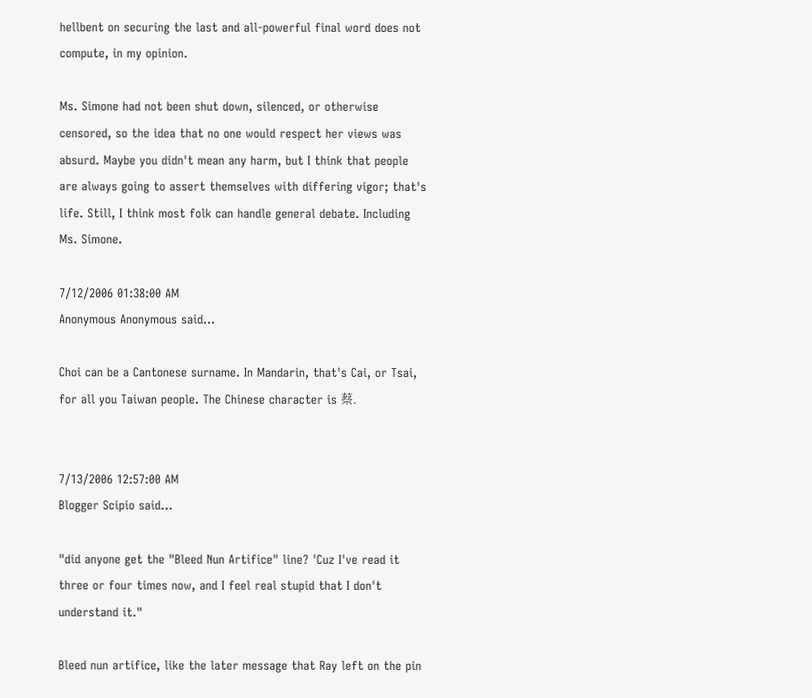hellbent on securing the last and all-powerful final word does not compute, in my opinion.

Ms. Simone had not been shut down, silenced, or otherwise censored, so the idea that no one would respect her views was absurd. Maybe you didn't mean any harm, but I think that people are always going to assert themselves with differing vigor; that's life. Still, I think most folk can handle general debate. Including Ms. Simone.

7/12/2006 01:38:00 AM
Anonymous Anonymous said...

Choi can be a Cantonese surname. In Mandarin, that's Cai, or Tsai, for all you Taiwan people. The Chinese character is 蔡.


7/13/2006 12:57:00 AM
Blogger Scipio said...

"did anyone get the "Bleed Nun Artifice" line? 'Cuz I've read it three or four times now, and I feel real stupid that I don't understand it."

Bleed nun artifice, like the later message that Ray left on the pin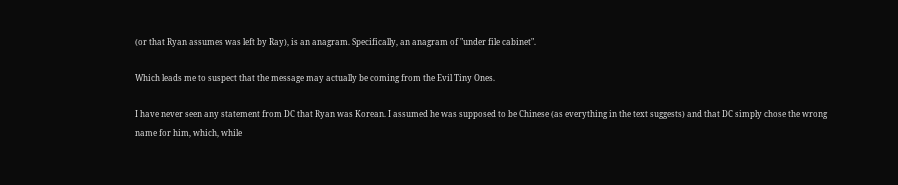(or that Ryan assumes was left by Ray), is an anagram. Specifically, an anagram of "under file cabinet".

Which leads me to suspect that the message may actually be coming from the Evil Tiny Ones.

I have never seen any statement from DC that Ryan was Korean. I assumed he was supposed to be Chinese (as everything in the text suggests) and that DC simply chose the wrong name for him, which, while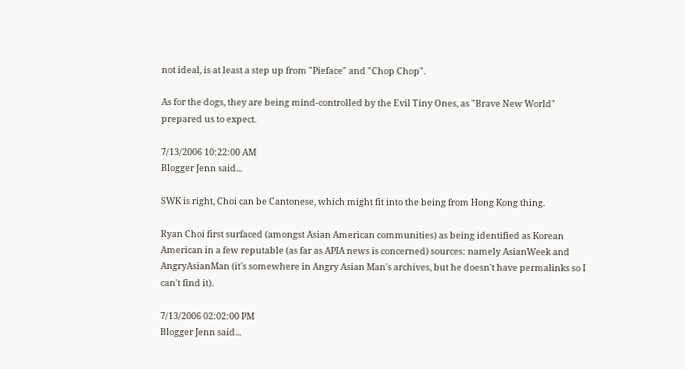not ideal, is at least a step up from "Pieface" and "Chop Chop".

As for the dogs, they are being mind-controlled by the Evil Tiny Ones, as "Brave New World" prepared us to expect.

7/13/2006 10:22:00 AM
Blogger Jenn said...

SWK is right, Choi can be Cantonese, which might fit into the being from Hong Kong thing.

Ryan Choi first surfaced (amongst Asian American communities) as being identified as Korean American in a few reputable (as far as APIA news is concerned) sources: namely AsianWeek and AngryAsianMan (it's somewhere in Angry Asian Man's archives, but he doesn't have permalinks so I can't find it).

7/13/2006 02:02:00 PM
Blogger Jenn said...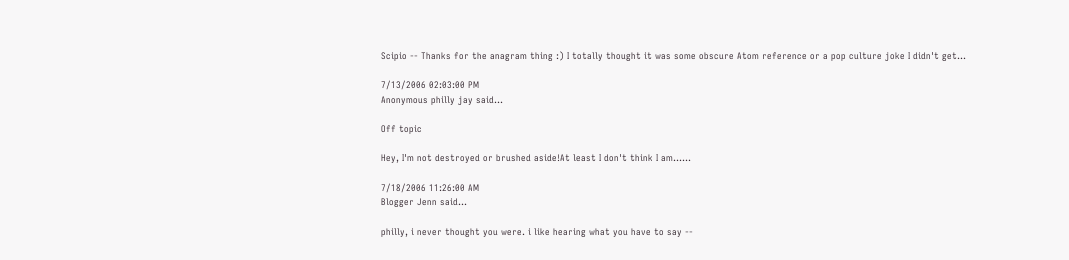Scipio -- Thanks for the anagram thing :) I totally thought it was some obscure Atom reference or a pop culture joke I didn't get...

7/13/2006 02:03:00 PM
Anonymous philly jay said...

Off topic

Hey, I'm not destroyed or brushed aside!At least I don't think I am......

7/18/2006 11:26:00 AM
Blogger Jenn said...

philly, i never thought you were. i like hearing what you have to say --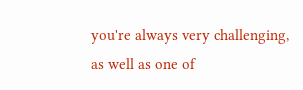you're always very challenging, as well as one of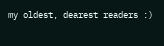my oldest, dearest readers :)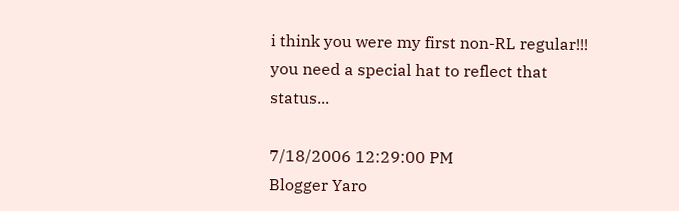i think you were my first non-RL regular!!! you need a special hat to reflect that status...

7/18/2006 12:29:00 PM
Blogger Yaro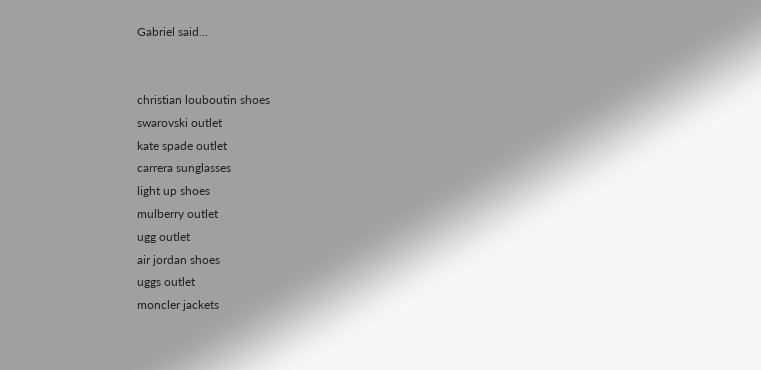Gabriel said...


christian louboutin shoes
swarovski outlet
kate spade outlet
carrera sunglasses
light up shoes
mulberry outlet
ugg outlet
air jordan shoes
uggs outlet
moncler jackets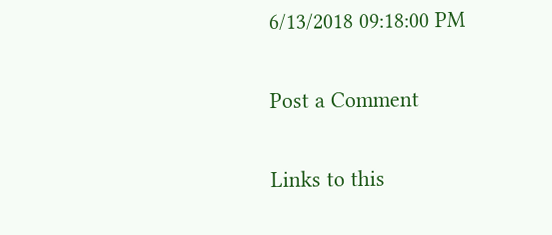6/13/2018 09:18:00 PM

Post a Comment

Links to this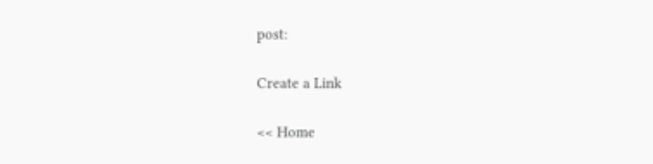post:

Create a Link

<< Home